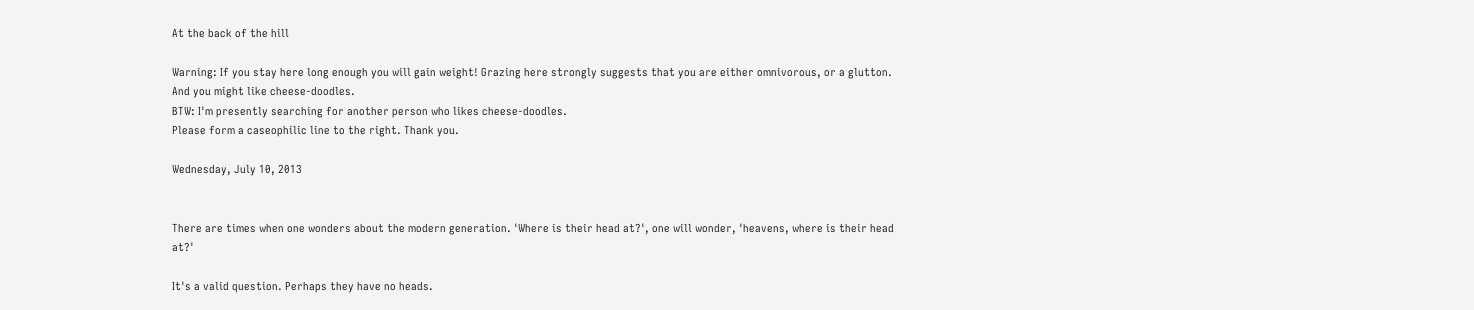At the back of the hill

Warning: If you stay here long enough you will gain weight! Grazing here strongly suggests that you are either omnivorous, or a glutton. And you might like cheese-doodles.
BTW: I'm presently searching for another person who likes cheese-doodles.
Please form a caseophilic line to the right. Thank you.

Wednesday, July 10, 2013


There are times when one wonders about the modern generation. 'Where is their head at?', one will wonder, 'heavens, where is their head at?'

It's a valid question. Perhaps they have no heads.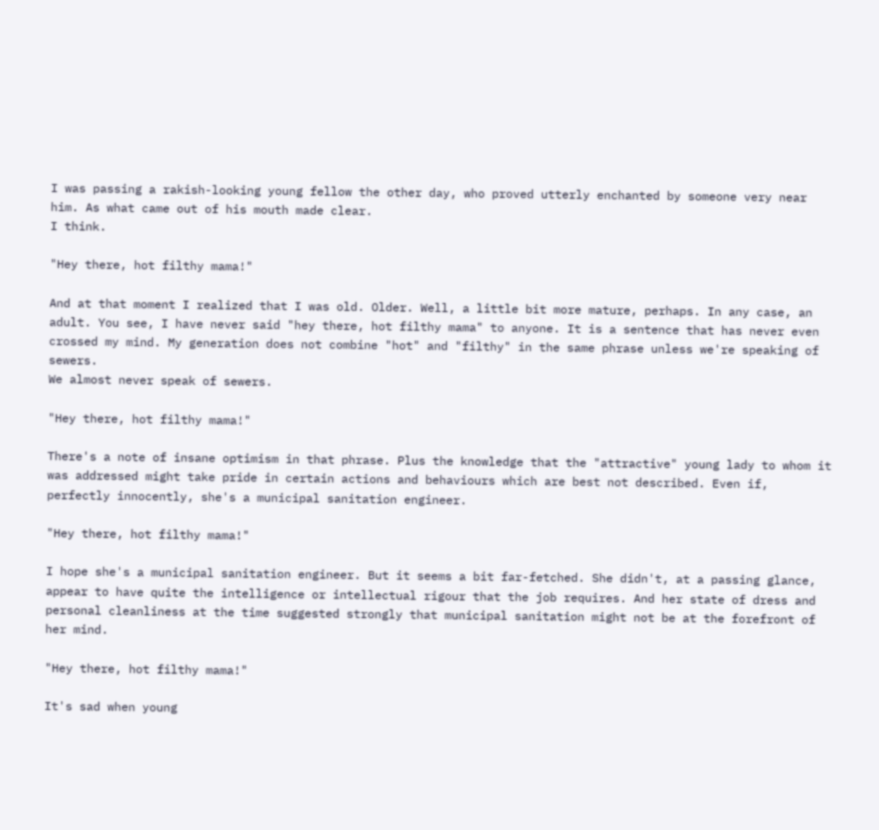I was passing a rakish-looking young fellow the other day, who proved utterly enchanted by someone very near him. As what came out of his mouth made clear.
I think.

"Hey there, hot filthy mama!"

And at that moment I realized that I was old. Older. Well, a little bit more mature, perhaps. In any case, an adult. You see, I have never said "hey there, hot filthy mama" to anyone. It is a sentence that has never even crossed my mind. My generation does not combine "hot" and "filthy" in the same phrase unless we're speaking of sewers.
We almost never speak of sewers.

"Hey there, hot filthy mama!"

There's a note of insane optimism in that phrase. Plus the knowledge that the "attractive" young lady to whom it was addressed might take pride in certain actions and behaviours which are best not described. Even if, perfectly innocently, she's a municipal sanitation engineer.

"Hey there, hot filthy mama!"

I hope she's a municipal sanitation engineer. But it seems a bit far-fetched. She didn't, at a passing glance, appear to have quite the intelligence or intellectual rigour that the job requires. And her state of dress and personal cleanliness at the time suggested strongly that municipal sanitation might not be at the forefront of her mind.

"Hey there, hot filthy mama!"

It's sad when young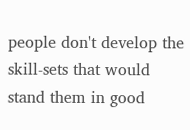people don't develop the skill-sets that would stand them in good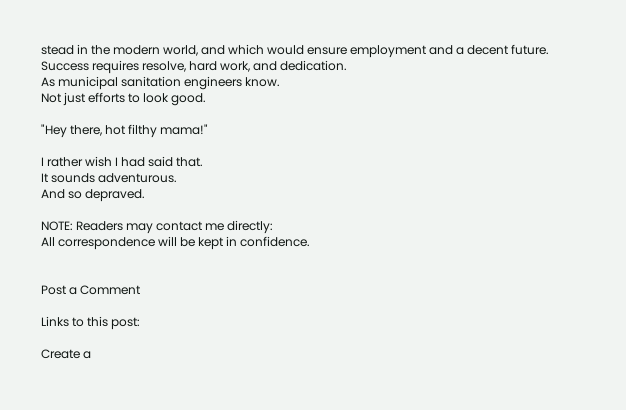stead in the modern world, and which would ensure employment and a decent future.
Success requires resolve, hard work, and dedication.
As municipal sanitation engineers know.
Not just efforts to look good.

"Hey there, hot filthy mama!"

I rather wish I had said that.
It sounds adventurous.
And so depraved.

NOTE: Readers may contact me directly:
All correspondence will be kept in confidence.


Post a Comment

Links to this post:

Create a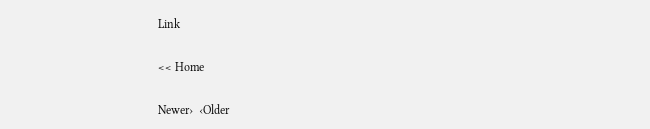Link

<< Home

Newer›  ‹Older